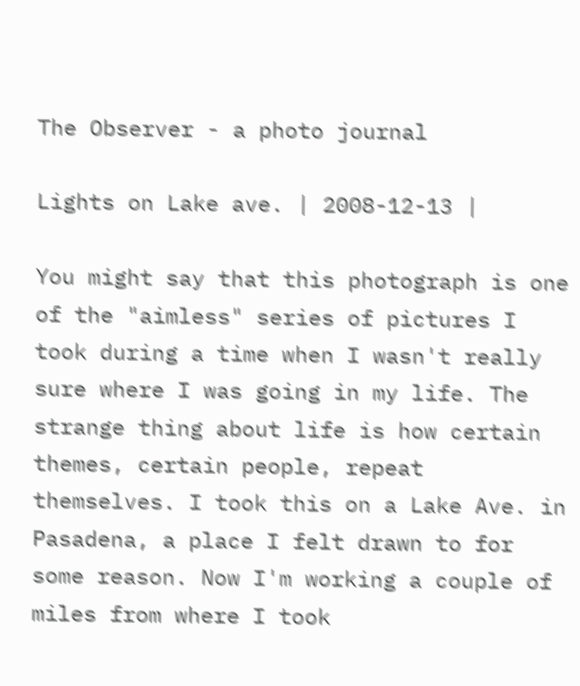The Observer - a photo journal

Lights on Lake ave. | 2008-12-13 |

You might say that this photograph is one of the "aimless" series of pictures I took during a time when I wasn't really sure where I was going in my life. The strange thing about life is how certain themes, certain people, repeat themselves. I took this on a Lake Ave. in Pasadena, a place I felt drawn to for some reason. Now I'm working a couple of miles from where I took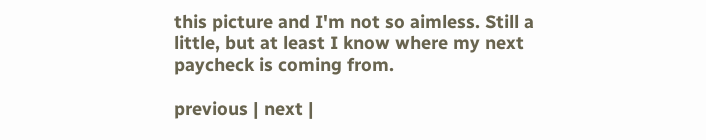this picture and I'm not so aimless. Still a little, but at least I know where my next paycheck is coming from.

previous | next |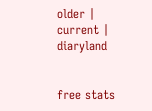older | current | diaryland


free stats